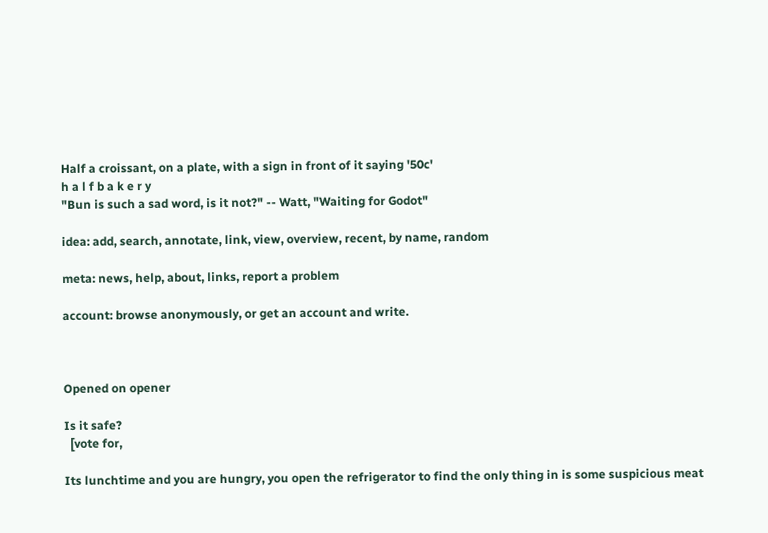Half a croissant, on a plate, with a sign in front of it saying '50c'
h a l f b a k e r y
"Bun is such a sad word, is it not?" -- Watt, "Waiting for Godot"

idea: add, search, annotate, link, view, overview, recent, by name, random

meta: news, help, about, links, report a problem

account: browse anonymously, or get an account and write.



Opened on opener

Is it safe?
  [vote for,

Its lunchtime and you are hungry, you open the refrigerator to find the only thing in is some suspicious meat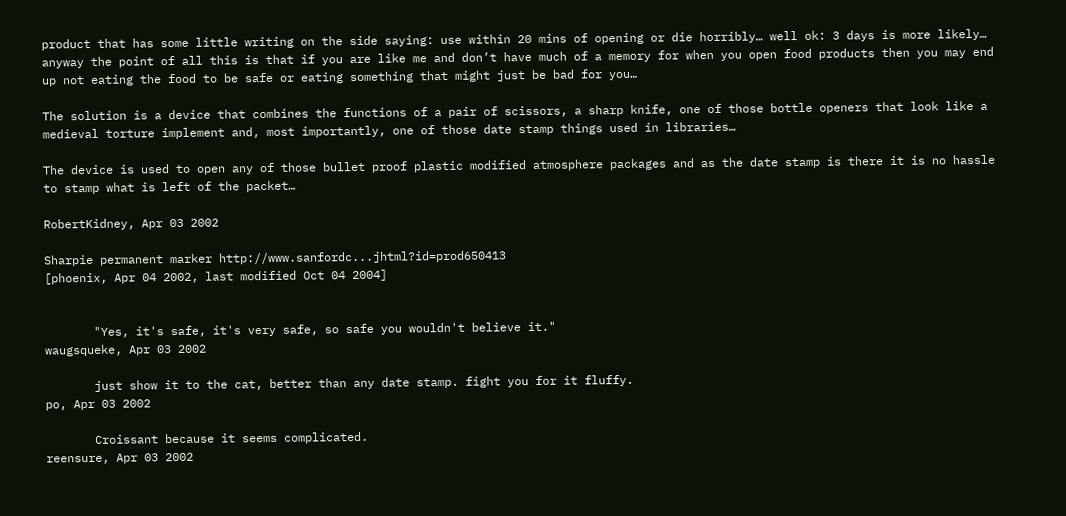product that has some little writing on the side saying: use within 20 mins of opening or die horribly… well ok: 3 days is more likely… anyway the point of all this is that if you are like me and don’t have much of a memory for when you open food products then you may end up not eating the food to be safe or eating something that might just be bad for you…

The solution is a device that combines the functions of a pair of scissors, a sharp knife, one of those bottle openers that look like a medieval torture implement and, most importantly, one of those date stamp things used in libraries…

The device is used to open any of those bullet proof plastic modified atmosphere packages and as the date stamp is there it is no hassle to stamp what is left of the packet…

RobertKidney, Apr 03 2002

Sharpie permanent marker http://www.sanfordc...jhtml?id=prod650413
[phoenix, Apr 04 2002, last modified Oct 04 2004]


       "Yes, it's safe, it's very safe, so safe you wouldn't believe it."
waugsqueke, Apr 03 2002

       just show it to the cat, better than any date stamp. fight you for it fluffy.
po, Apr 03 2002

       Croissant because it seems complicated.
reensure, Apr 03 2002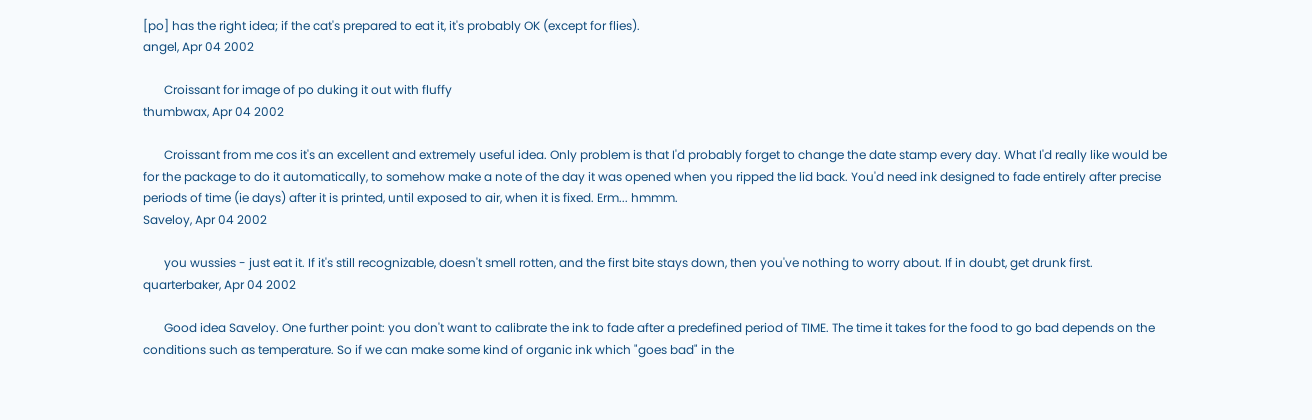[po] has the right idea; if the cat's prepared to eat it, it's probably OK (except for flies).
angel, Apr 04 2002

       Croissant for image of po duking it out with fluffy
thumbwax, Apr 04 2002

       Croissant from me cos it's an excellent and extremely useful idea. Only problem is that I'd probably forget to change the date stamp every day. What I'd really like would be for the package to do it automatically, to somehow make a note of the day it was opened when you ripped the lid back. You'd need ink designed to fade entirely after precise periods of time (ie days) after it is printed, until exposed to air, when it is fixed. Erm... hmmm.
Saveloy, Apr 04 2002

       you wussies - just eat it. If it's still recognizable, doesn't smell rotten, and the first bite stays down, then you've nothing to worry about. If in doubt, get drunk first.
quarterbaker, Apr 04 2002

       Good idea Saveloy. One further point: you don't want to calibrate the ink to fade after a predefined period of TIME. The time it takes for the food to go bad depends on the conditions such as temperature. So if we can make some kind of organic ink which "goes bad" in the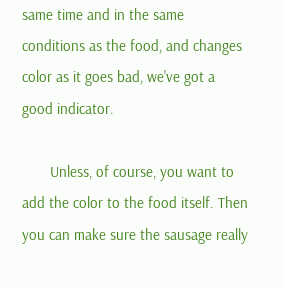same time and in the same conditions as the food, and changes color as it goes bad, we've got a good indicator.

       Unless, of course, you want to add the color to the food itself. Then you can make sure the sausage really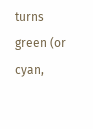turns green (or cyan,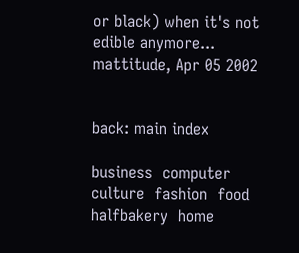or black) when it's not edible anymore...
mattitude, Apr 05 2002


back: main index

business  computer  culture  fashion  food  halfbakery  home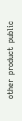other  product  public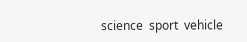science  sport  vehicle